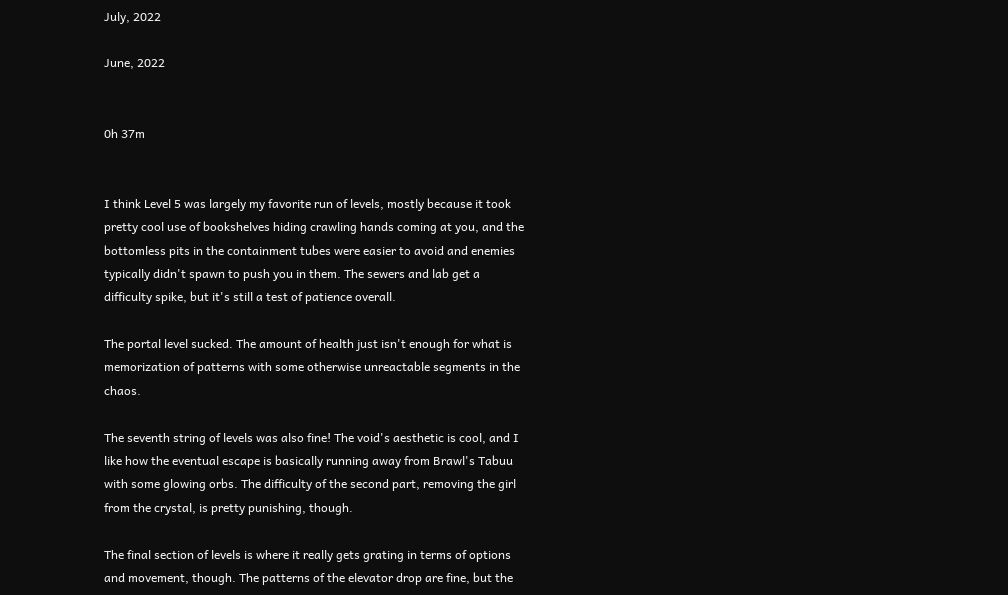July, 2022

June, 2022


0h 37m


I think Level 5 was largely my favorite run of levels, mostly because it took pretty cool use of bookshelves hiding crawling hands coming at you, and the bottomless pits in the containment tubes were easier to avoid and enemies typically didn't spawn to push you in them. The sewers and lab get a difficulty spike, but it's still a test of patience overall.

The portal level sucked. The amount of health just isn't enough for what is memorization of patterns with some otherwise unreactable segments in the chaos.

The seventh string of levels was also fine! The void's aesthetic is cool, and I like how the eventual escape is basically running away from Brawl's Tabuu with some glowing orbs. The difficulty of the second part, removing the girl from the crystal, is pretty punishing, though.

The final section of levels is where it really gets grating in terms of options and movement, though. The patterns of the elevator drop are fine, but the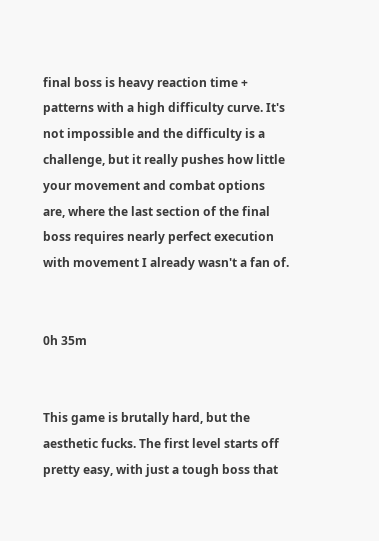final boss is heavy reaction time + patterns with a high difficulty curve. It's not impossible and the difficulty is a challenge, but it really pushes how little your movement and combat options are, where the last section of the final boss requires nearly perfect execution with movement I already wasn't a fan of.


0h 35m


This game is brutally hard, but the aesthetic fucks. The first level starts off pretty easy, with just a tough boss that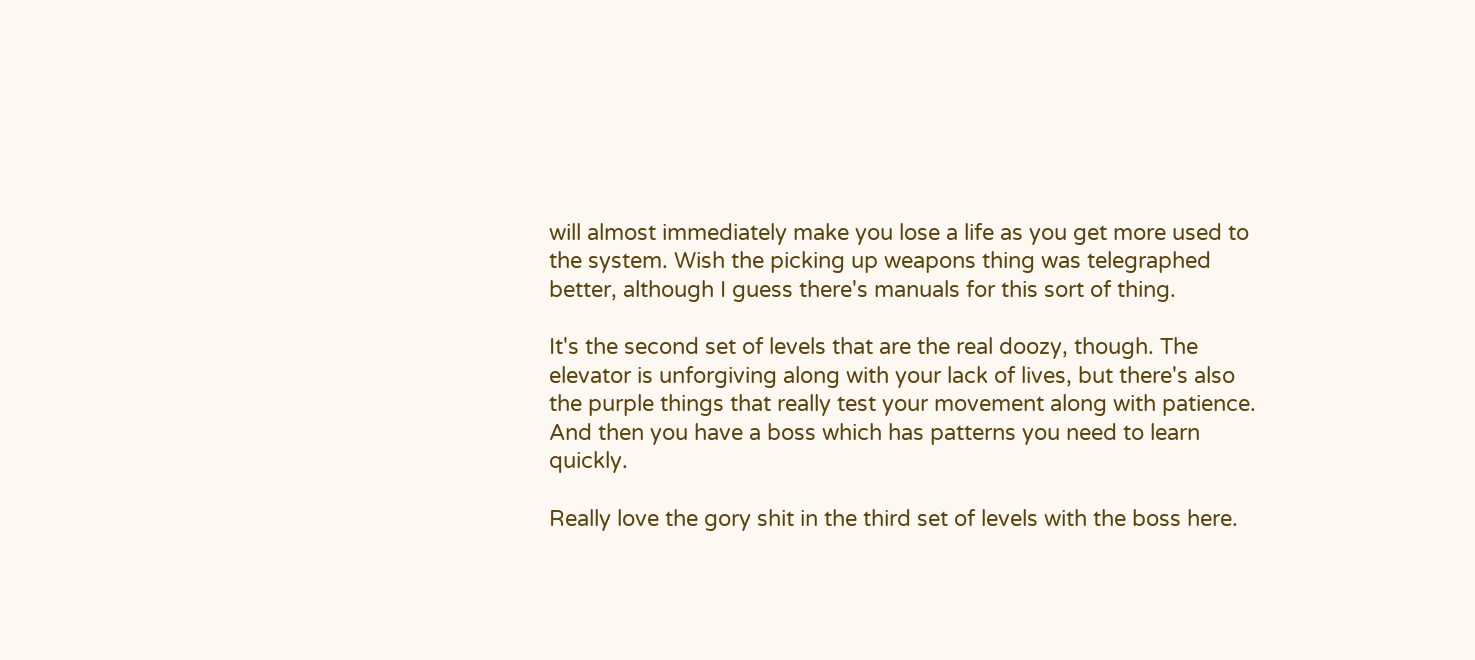will almost immediately make you lose a life as you get more used to the system. Wish the picking up weapons thing was telegraphed better, although I guess there's manuals for this sort of thing.

It's the second set of levels that are the real doozy, though. The elevator is unforgiving along with your lack of lives, but there's also the purple things that really test your movement along with patience. And then you have a boss which has patterns you need to learn quickly.

Really love the gory shit in the third set of levels with the boss here.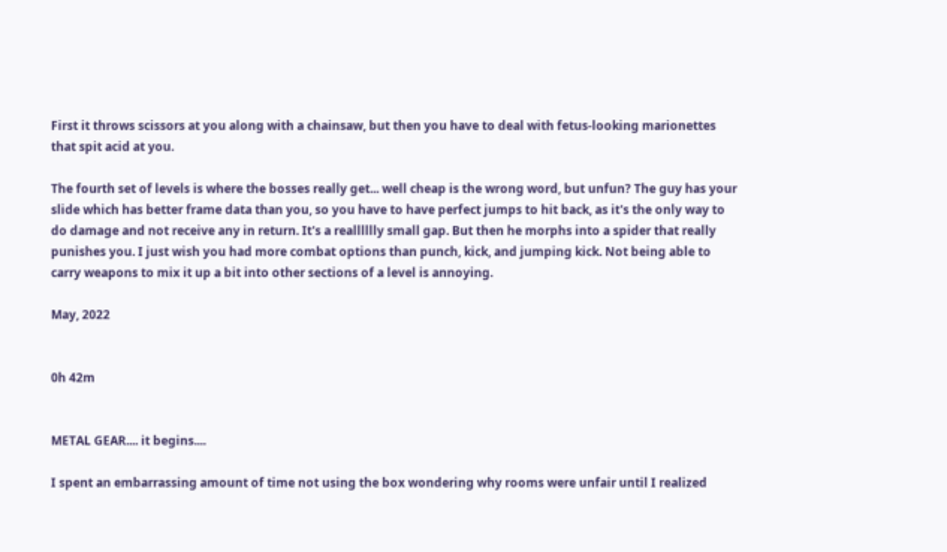First it throws scissors at you along with a chainsaw, but then you have to deal with fetus-looking marionettes that spit acid at you.

The fourth set of levels is where the bosses really get... well cheap is the wrong word, but unfun? The guy has your slide which has better frame data than you, so you have to have perfect jumps to hit back, as it's the only way to do damage and not receive any in return. It's a realllllly small gap. But then he morphs into a spider that really punishes you. I just wish you had more combat options than punch, kick, and jumping kick. Not being able to carry weapons to mix it up a bit into other sections of a level is annoying.

May, 2022


0h 42m


METAL GEAR.... it begins....

I spent an embarrassing amount of time not using the box wondering why rooms were unfair until I realized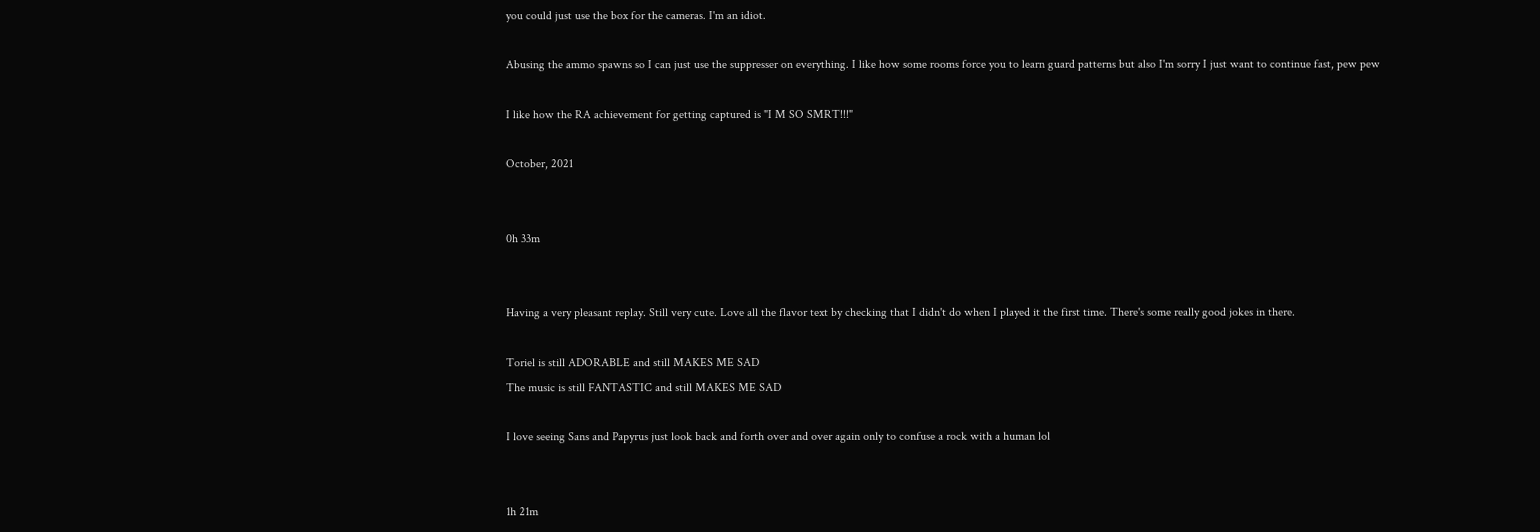you could just use the box for the cameras. I'm an idiot.

Abusing the ammo spawns so I can just use the suppresser on everything. I like how some rooms force you to learn guard patterns but also I'm sorry I just want to continue fast, pew pew

I like how the RA achievement for getting captured is "I M SO SMRT!!!"

October, 2021


0h 33m


Having a very pleasant replay. Still very cute. Love all the flavor text by checking that I didn't do when I played it the first time. There's some really good jokes in there.

Toriel is still ADORABLE and still MAKES ME SAD
The music is still FANTASTIC and still MAKES ME SAD

I love seeing Sans and Papyrus just look back and forth over and over again only to confuse a rock with a human lol


1h 21m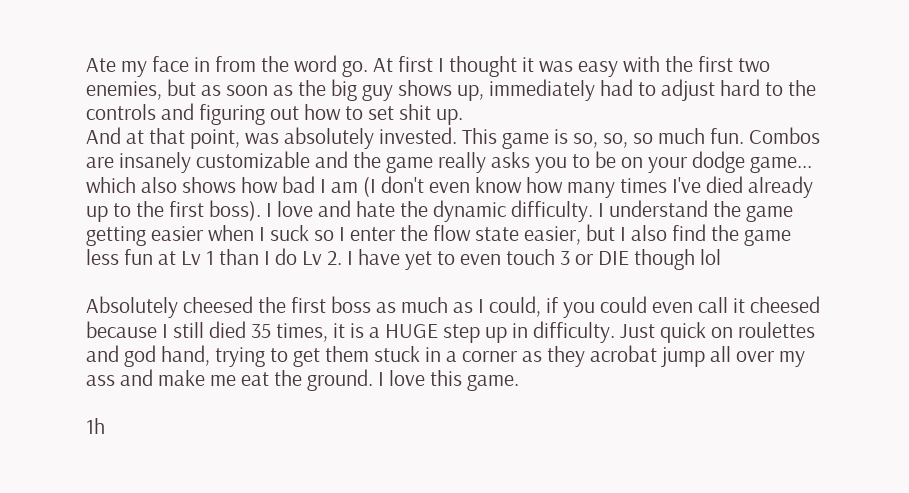Ate my face in from the word go. At first I thought it was easy with the first two enemies, but as soon as the big guy shows up, immediately had to adjust hard to the controls and figuring out how to set shit up.
And at that point, was absolutely invested. This game is so, so, so much fun. Combos are insanely customizable and the game really asks you to be on your dodge game... which also shows how bad I am (I don't even know how many times I've died already up to the first boss). I love and hate the dynamic difficulty. I understand the game getting easier when I suck so I enter the flow state easier, but I also find the game less fun at Lv 1 than I do Lv 2. I have yet to even touch 3 or DIE though lol

Absolutely cheesed the first boss as much as I could, if you could even call it cheesed because I still died 35 times, it is a HUGE step up in difficulty. Just quick on roulettes and god hand, trying to get them stuck in a corner as they acrobat jump all over my ass and make me eat the ground. I love this game.

1h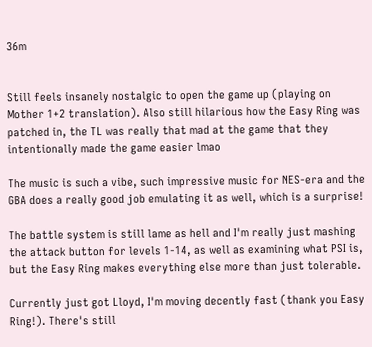36m


Still feels insanely nostalgic to open the game up (playing on Mother 1+2 translation). Also still hilarious how the Easy Ring was patched in, the TL was really that mad at the game that they intentionally made the game easier lmao

The music is such a vibe, such impressive music for NES-era and the GBA does a really good job emulating it as well, which is a surprise!

The battle system is still lame as hell and I'm really just mashing the attack button for levels 1-14, as well as examining what PSI is, but the Easy Ring makes everything else more than just tolerable.

Currently just got Lloyd, I'm moving decently fast (thank you Easy Ring!). There's still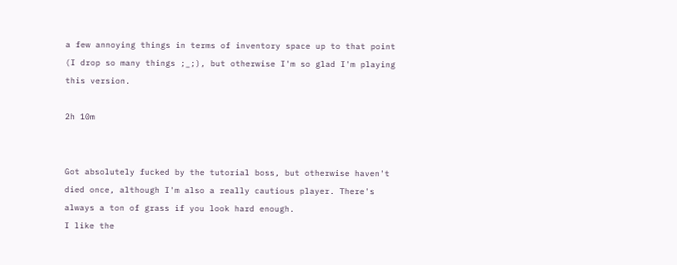a few annoying things in terms of inventory space up to that point (I drop so many things ;_;), but otherwise I'm so glad I'm playing this version.

2h 10m


Got absolutely fucked by the tutorial boss, but otherwise haven't died once, although I'm also a really cautious player. There's always a ton of grass if you look hard enough.
I like the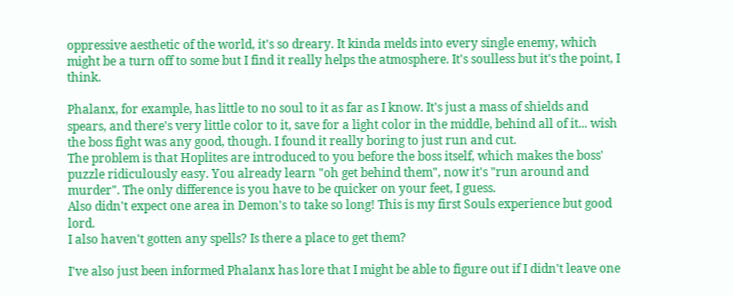oppressive aesthetic of the world, it's so dreary. It kinda melds into every single enemy, which might be a turn off to some but I find it really helps the atmosphere. It's soulless but it's the point, I think.

Phalanx, for example, has little to no soul to it as far as I know. It's just a mass of shields and spears, and there's very little color to it, save for a light color in the middle, behind all of it... wish the boss fight was any good, though. I found it really boring to just run and cut.
The problem is that Hoplites are introduced to you before the boss itself, which makes the boss' puzzle ridiculously easy. You already learn "oh get behind them", now it's "run around and murder". The only difference is you have to be quicker on your feet, I guess.
Also didn't expect one area in Demon's to take so long! This is my first Souls experience but good lord.
I also haven't gotten any spells? Is there a place to get them?

I've also just been informed Phalanx has lore that I might be able to figure out if I didn't leave one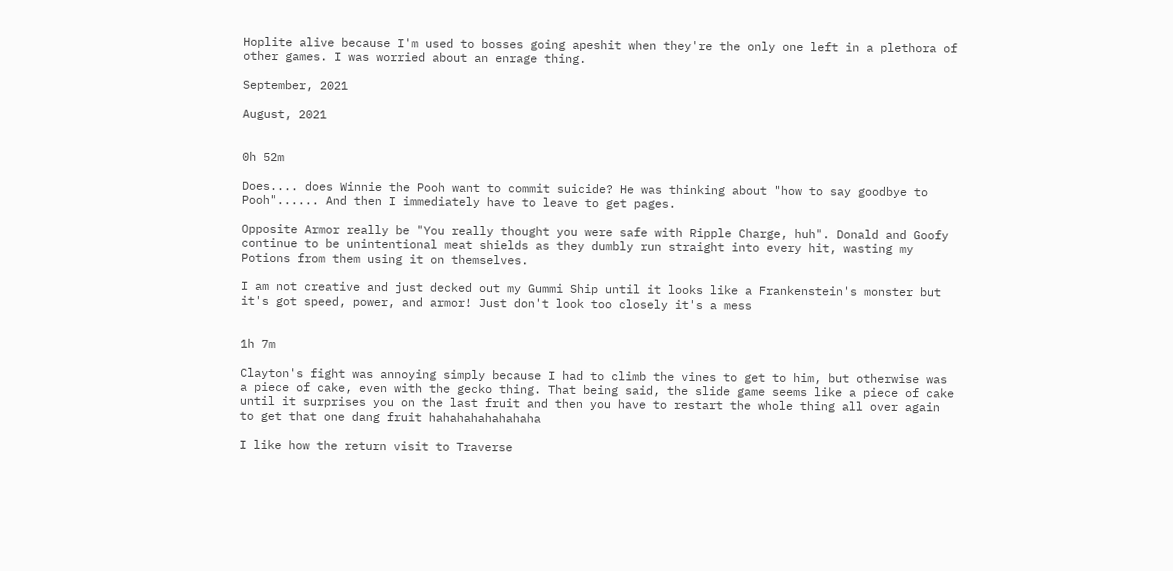Hoplite alive because I'm used to bosses going apeshit when they're the only one left in a plethora of other games. I was worried about an enrage thing.

September, 2021

August, 2021


0h 52m

Does.... does Winnie the Pooh want to commit suicide? He was thinking about "how to say goodbye to Pooh"...... And then I immediately have to leave to get pages.

Opposite Armor really be "You really thought you were safe with Ripple Charge, huh". Donald and Goofy continue to be unintentional meat shields as they dumbly run straight into every hit, wasting my Potions from them using it on themselves.

I am not creative and just decked out my Gummi Ship until it looks like a Frankenstein's monster but it's got speed, power, and armor! Just don't look too closely it's a mess


1h 7m

Clayton's fight was annoying simply because I had to climb the vines to get to him, but otherwise was a piece of cake, even with the gecko thing. That being said, the slide game seems like a piece of cake until it surprises you on the last fruit and then you have to restart the whole thing all over again to get that one dang fruit hahahahahahahaha

I like how the return visit to Traverse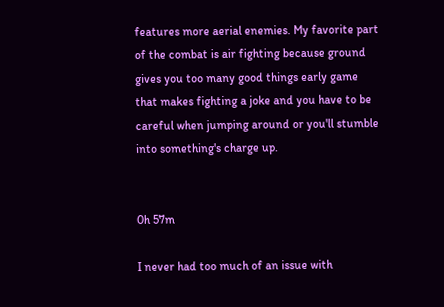features more aerial enemies. My favorite part of the combat is air fighting because ground gives you too many good things early game that makes fighting a joke and you have to be careful when jumping around or you'll stumble into something's charge up.


0h 57m

I never had too much of an issue with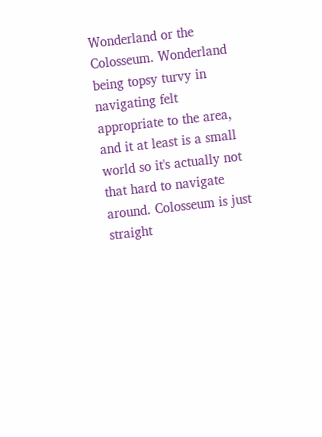Wonderland or the Colosseum. Wonderland being topsy turvy in navigating felt appropriate to the area, and it at least is a small world so it's actually not that hard to navigate around. Colosseum is just straight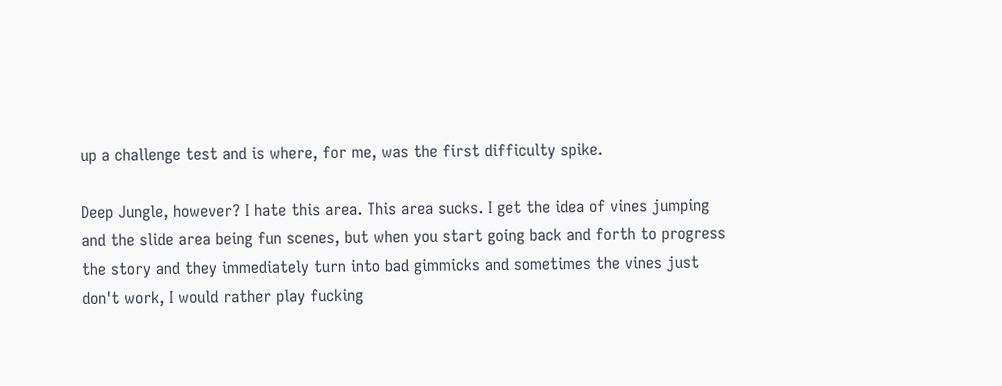up a challenge test and is where, for me, was the first difficulty spike.

Deep Jungle, however? I hate this area. This area sucks. I get the idea of vines jumping and the slide area being fun scenes, but when you start going back and forth to progress the story and they immediately turn into bad gimmicks and sometimes the vines just don't work, I would rather play fucking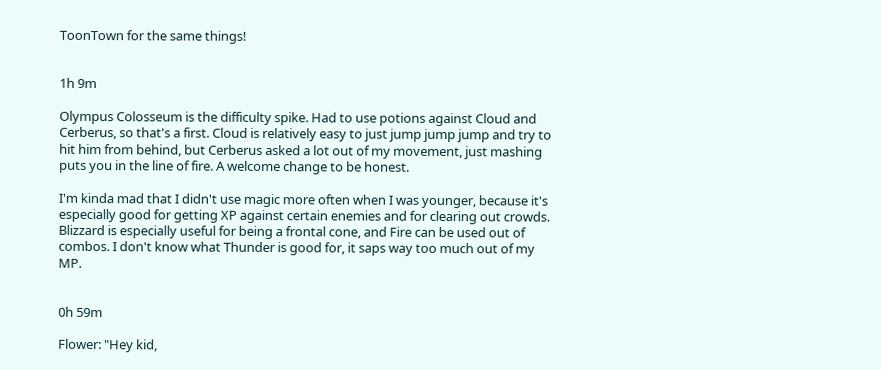ToonTown for the same things!


1h 9m

Olympus Colosseum is the difficulty spike. Had to use potions against Cloud and Cerberus, so that's a first. Cloud is relatively easy to just jump jump jump and try to hit him from behind, but Cerberus asked a lot out of my movement, just mashing puts you in the line of fire. A welcome change to be honest.

I'm kinda mad that I didn't use magic more often when I was younger, because it's especially good for getting XP against certain enemies and for clearing out crowds. Blizzard is especially useful for being a frontal cone, and Fire can be used out of combos. I don't know what Thunder is good for, it saps way too much out of my MP.


0h 59m

Flower: "Hey kid,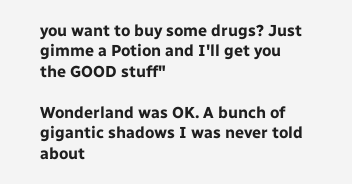you want to buy some drugs? Just gimme a Potion and I'll get you the GOOD stuff"

Wonderland was OK. A bunch of gigantic shadows I was never told about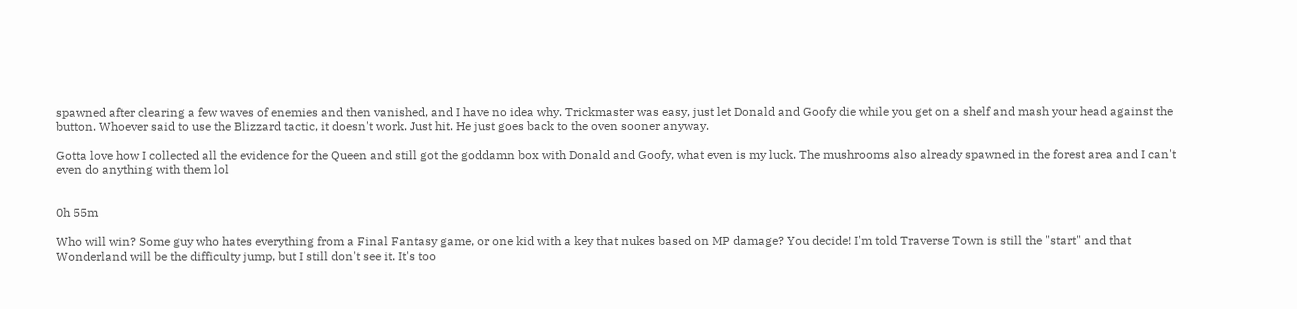spawned after clearing a few waves of enemies and then vanished, and I have no idea why. Trickmaster was easy, just let Donald and Goofy die while you get on a shelf and mash your head against the button. Whoever said to use the Blizzard tactic, it doesn't work. Just hit. He just goes back to the oven sooner anyway.

Gotta love how I collected all the evidence for the Queen and still got the goddamn box with Donald and Goofy, what even is my luck. The mushrooms also already spawned in the forest area and I can't even do anything with them lol


0h 55m

Who will win? Some guy who hates everything from a Final Fantasy game, or one kid with a key that nukes based on MP damage? You decide! I'm told Traverse Town is still the "start" and that Wonderland will be the difficulty jump, but I still don't see it. It's too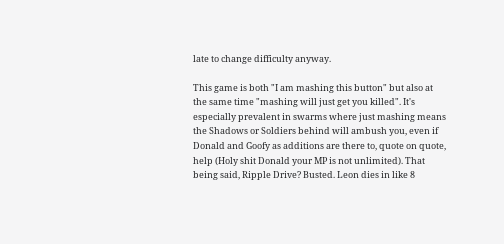late to change difficulty anyway.

This game is both "I am mashing this button" but also at the same time "mashing will just get you killed". It's especially prevalent in swarms where just mashing means the Shadows or Soldiers behind will ambush you, even if Donald and Goofy as additions are there to, quote on quote, help (Holy shit Donald your MP is not unlimited). That being said, Ripple Drive? Busted. Leon dies in like 8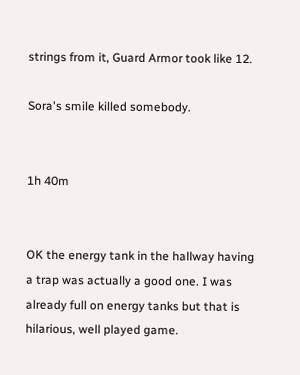strings from it, Guard Armor took like 12.

Sora's smile killed somebody.


1h 40m


OK the energy tank in the hallway having a trap was actually a good one. I was already full on energy tanks but that is hilarious, well played game.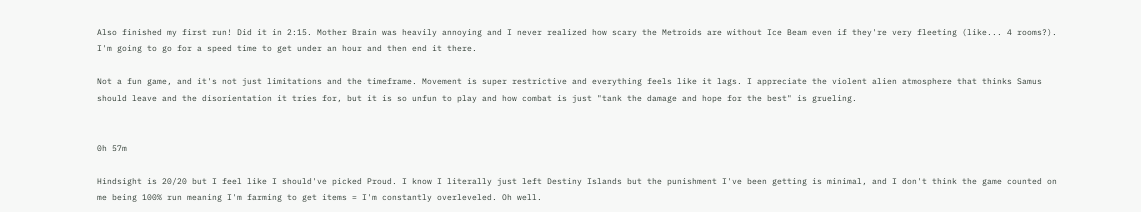Also finished my first run! Did it in 2:15. Mother Brain was heavily annoying and I never realized how scary the Metroids are without Ice Beam even if they're very fleeting (like... 4 rooms?). I'm going to go for a speed time to get under an hour and then end it there.

Not a fun game, and it's not just limitations and the timeframe. Movement is super restrictive and everything feels like it lags. I appreciate the violent alien atmosphere that thinks Samus should leave and the disorientation it tries for, but it is so unfun to play and how combat is just "tank the damage and hope for the best" is grueling.


0h 57m

Hindsight is 20/20 but I feel like I should've picked Proud. I know I literally just left Destiny Islands but the punishment I've been getting is minimal, and I don't think the game counted on me being 100% run meaning I'm farming to get items = I'm constantly overleveled. Oh well.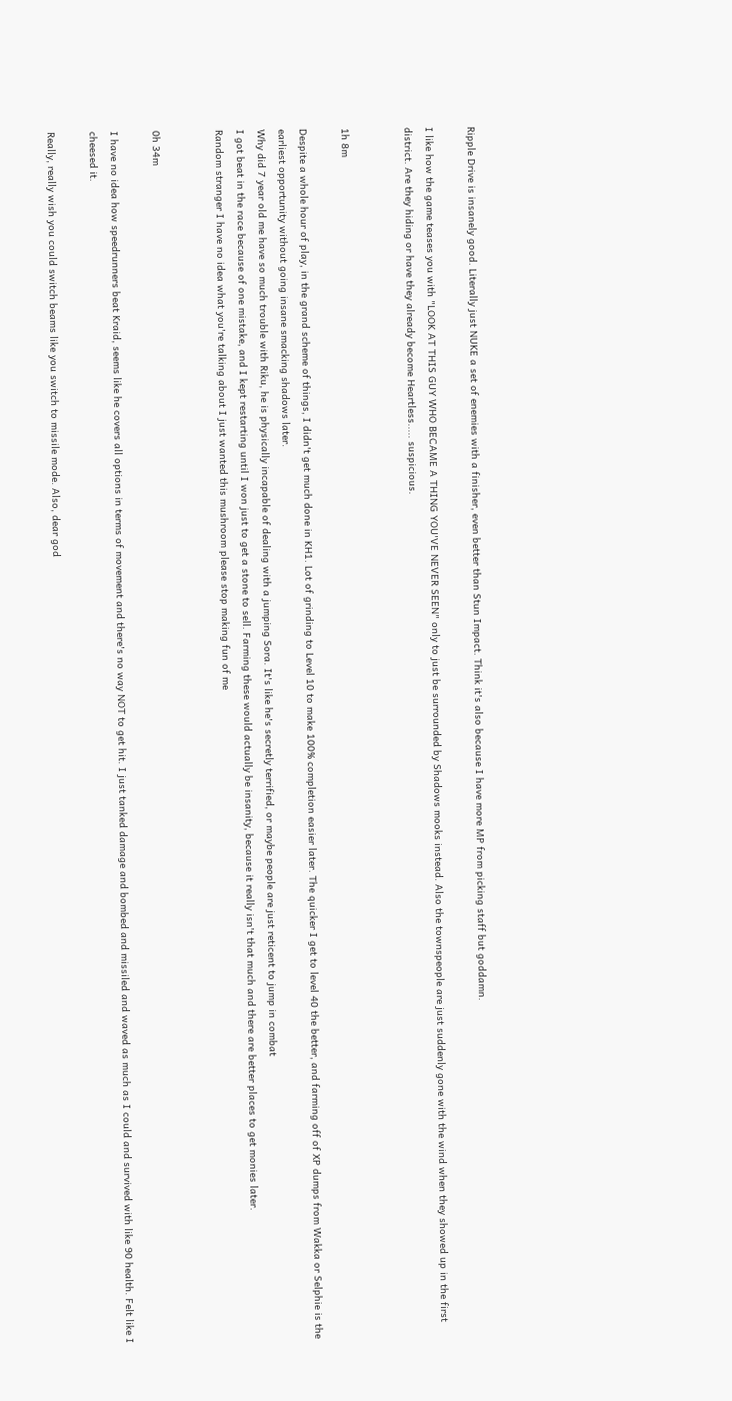Ripple Drive is insanely good. Literally just NUKE a set of enemies with a finisher, even better than Stun Impact. Think it's also because I have more MP from picking staff but goddamn.

I like how the game teases you with "LOOK AT THIS GUY WHO BECAME A THING YOU'VE NEVER SEEN" only to just be surrounded by Shadows mooks instead. Also the townspeople are just suddenly gone with the wind when they showed up in the first district. Are they hiding or have they already become Heartless..... suspicious.


1h 8m

Despite a whole hour of play, in the grand scheme of things, I didn't get much done in KH1. Lot of grinding to Level 10 to make 100% completion easier later. The quicker I get to level 40 the better, and farming off of XP dumps from Wakka or Selphie is the earliest opportunity without going insane smacking shadows later.
Why did 7 year old me have so much trouble with Riku, he is physically incapable of dealing with a jumping Sora. It's like he's secretly terrified, or maybe people are just reticent to jump in combat
I got beat in the race because of one mistake, and I kept restarting until I won just to get a stone to sell. Farming these would actually be insanity, because it really isn't that much and there are better places to get monies later.
Random stranger I have no idea what you're talking about I just wanted this mushroom please stop making fun of me


0h 34m

I have no idea how speedrunners beat Kraid, seems like he covers all options in terms of movement and there's no way NOT to get hit. I just tanked damage and bombed and missiled and waved as much as I could and survived with like 90 health. Felt like I cheesed it.

Really, really wish you could switch beams like you switch to missile mode. Also, dear god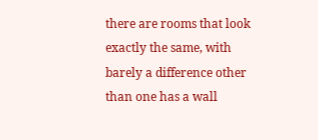there are rooms that look exactly the same, with barely a difference other than one has a wall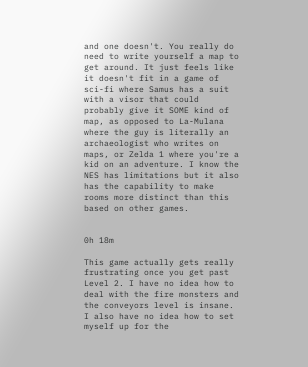and one doesn't. You really do need to write yourself a map to get around. It just feels like it doesn't fit in a game of sci-fi where Samus has a suit with a visor that could probably give it SOME kind of map, as opposed to La-Mulana where the guy is literally an archaeologist who writes on maps, or Zelda 1 where you're a kid on an adventure. I know the NES has limitations but it also has the capability to make rooms more distinct than this based on other games.


0h 18m

This game actually gets really frustrating once you get past Level 2. I have no idea how to deal with the fire monsters and the conveyors level is insane. I also have no idea how to set myself up for the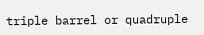triple barrel or quadruple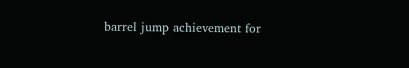barrel jump achievement for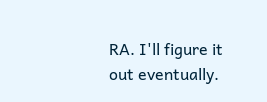RA. I'll figure it out eventually.